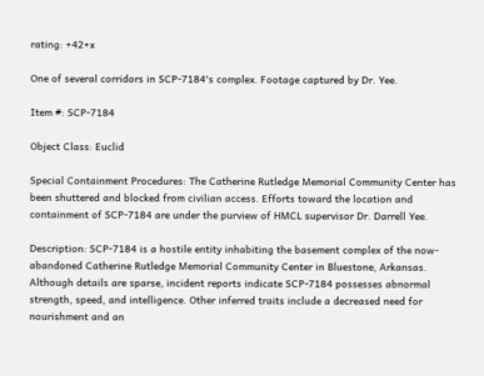rating: +42+x

One of several corridors in SCP-7184's complex. Footage captured by Dr. Yee.

Item #: SCP-7184

Object Class: Euclid

Special Containment Procedures: The Catherine Rutledge Memorial Community Center has been shuttered and blocked from civilian access. Efforts toward the location and containment of SCP-7184 are under the purview of HMCL supervisor Dr. Darrell Yee.

Description: SCP-7184 is a hostile entity inhabiting the basement complex of the now-abandoned Catherine Rutledge Memorial Community Center in Bluestone, Arkansas. Although details are sparse, incident reports indicate SCP-7184 possesses abnormal strength, speed, and intelligence. Other inferred traits include a decreased need for nourishment and an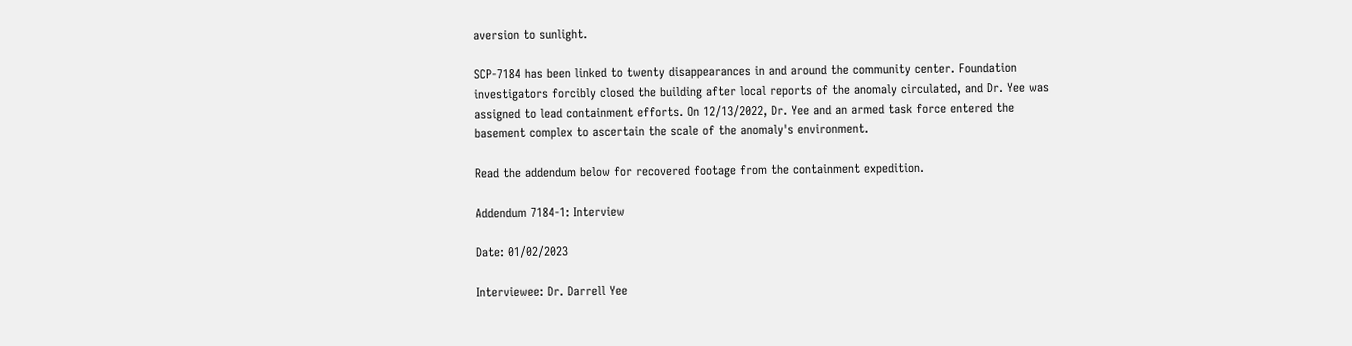aversion to sunlight.

SCP-7184 has been linked to twenty disappearances in and around the community center. Foundation investigators forcibly closed the building after local reports of the anomaly circulated, and Dr. Yee was assigned to lead containment efforts. On 12/13/2022, Dr. Yee and an armed task force entered the basement complex to ascertain the scale of the anomaly's environment.

Read the addendum below for recovered footage from the containment expedition.

Addendum 7184-1: Interview

Date: 01/02/2023

Interviewee: Dr. Darrell Yee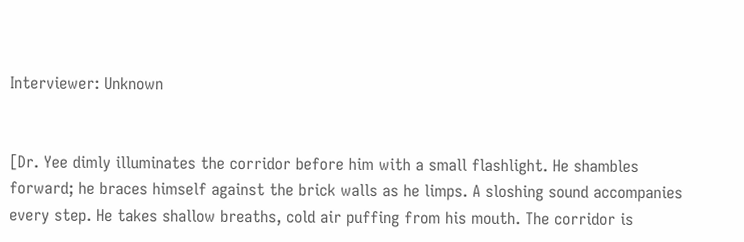Interviewer: Unknown


[Dr. Yee dimly illuminates the corridor before him with a small flashlight. He shambles forward; he braces himself against the brick walls as he limps. A sloshing sound accompanies every step. He takes shallow breaths, cold air puffing from his mouth. The corridor is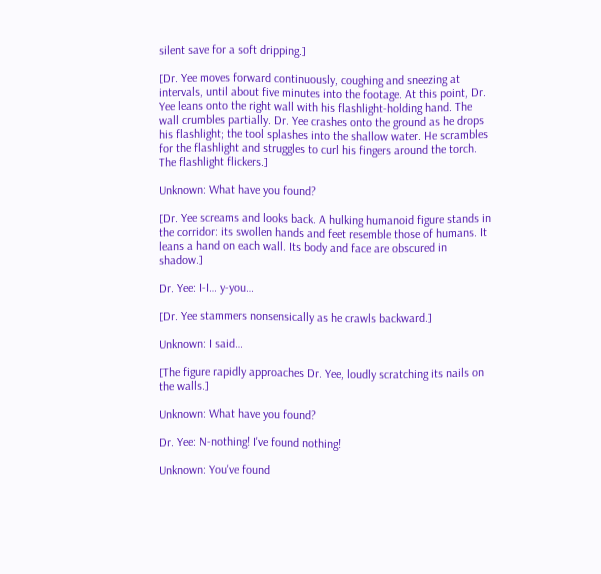silent save for a soft dripping.]

[Dr. Yee moves forward continuously, coughing and sneezing at intervals, until about five minutes into the footage. At this point, Dr. Yee leans onto the right wall with his flashlight-holding hand. The wall crumbles partially. Dr. Yee crashes onto the ground as he drops his flashlight; the tool splashes into the shallow water. He scrambles for the flashlight and struggles to curl his fingers around the torch. The flashlight flickers.]

Unknown: What have you found?

[Dr. Yee screams and looks back. A hulking humanoid figure stands in the corridor: its swollen hands and feet resemble those of humans. It leans a hand on each wall. Its body and face are obscured in shadow.]

Dr. Yee: I-I… y-you…

[Dr. Yee stammers nonsensically as he crawls backward.]

Unknown: I said…

[The figure rapidly approaches Dr. Yee, loudly scratching its nails on the walls.]

Unknown: What have you found?

Dr. Yee: N-nothing! I've found nothing!

Unknown: You've found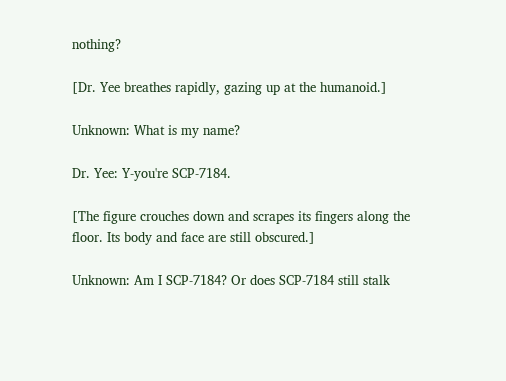nothing?

[Dr. Yee breathes rapidly, gazing up at the humanoid.]

Unknown: What is my name?

Dr. Yee: Y-you're SCP-7184.

[The figure crouches down and scrapes its fingers along the floor. Its body and face are still obscured.]

Unknown: Am I SCP-7184? Or does SCP-7184 still stalk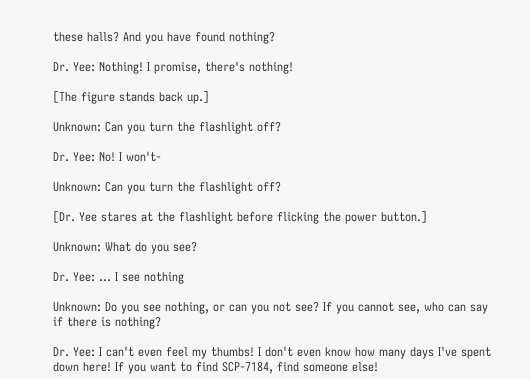these halls? And you have found nothing?

Dr. Yee: Nothing! I promise, there's nothing!

[The figure stands back up.]

Unknown: Can you turn the flashlight off?

Dr. Yee: No! I won't-

Unknown: Can you turn the flashlight off?

[Dr. Yee stares at the flashlight before flicking the power button.]

Unknown: What do you see?

Dr. Yee: … I see nothing

Unknown: Do you see nothing, or can you not see? If you cannot see, who can say if there is nothing?

Dr. Yee: I can't even feel my thumbs! I don't even know how many days I've spent down here! If you want to find SCP-7184, find someone else!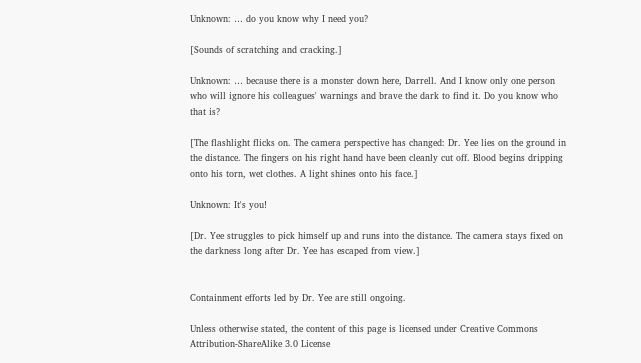Unknown: … do you know why I need you?

[Sounds of scratching and cracking.]

Unknown: … because there is a monster down here, Darrell. And I know only one person who will ignore his colleagues' warnings and brave the dark to find it. Do you know who that is?

[The flashlight flicks on. The camera perspective has changed: Dr. Yee lies on the ground in the distance. The fingers on his right hand have been cleanly cut off. Blood begins dripping onto his torn, wet clothes. A light shines onto his face.]

Unknown: It's you!

[Dr. Yee struggles to pick himself up and runs into the distance. The camera stays fixed on the darkness long after Dr. Yee has escaped from view.]


Containment efforts led by Dr. Yee are still ongoing.

Unless otherwise stated, the content of this page is licensed under Creative Commons Attribution-ShareAlike 3.0 License